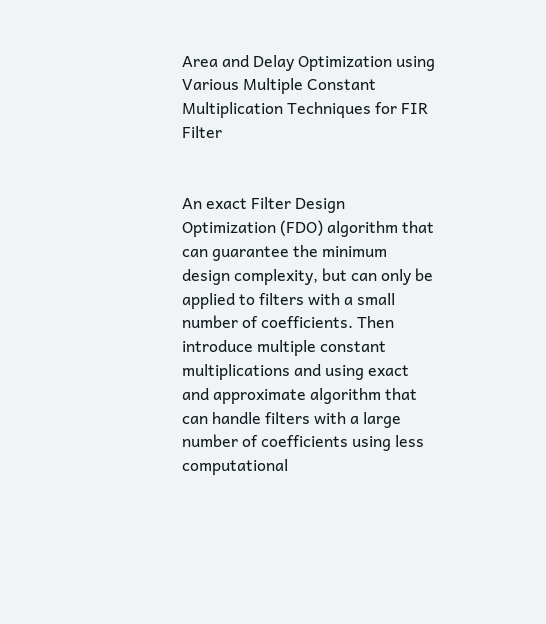Area and Delay Optimization using Various Multiple Constant Multiplication Techniques for FIR Filter


An exact Filter Design Optimization (FDO) algorithm that can guarantee the minimum design complexity, but can only be applied to filters with a small number of coefficients. Then introduce multiple constant multiplications and using exact and approximate algorithm that can handle filters with a large number of coefficients using less computational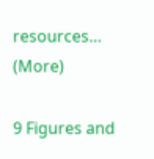resources… (More)

9 Figures and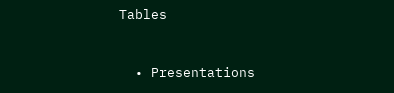Tables


  • Presentations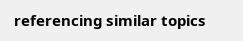referencing similar topics